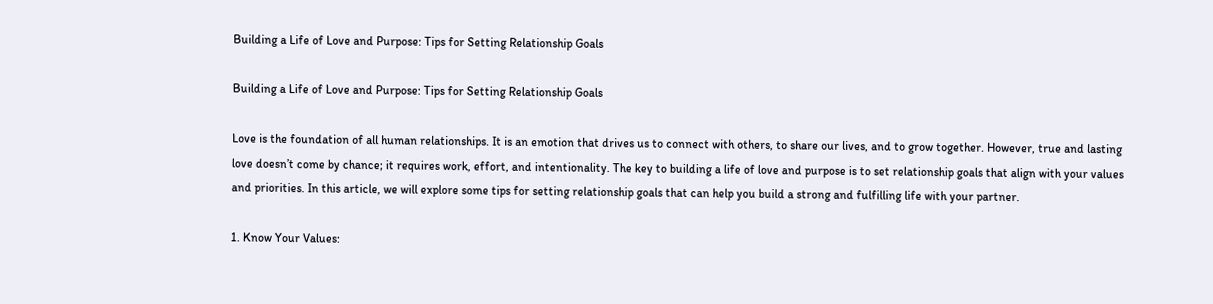Building a Life of Love and Purpose: Tips for Setting Relationship Goals

Building a Life of Love and Purpose: Tips for Setting Relationship Goals

Love is the foundation of all human relationships. It is an emotion that drives us to connect with others, to share our lives, and to grow together. However, true and lasting love doesn’t come by chance; it requires work, effort, and intentionality. The key to building a life of love and purpose is to set relationship goals that align with your values and priorities. In this article, we will explore some tips for setting relationship goals that can help you build a strong and fulfilling life with your partner.

1. Know Your Values: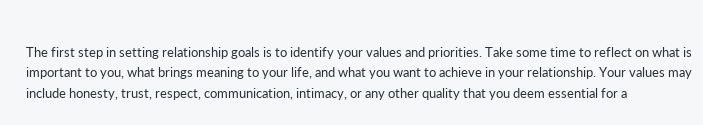The first step in setting relationship goals is to identify your values and priorities. Take some time to reflect on what is important to you, what brings meaning to your life, and what you want to achieve in your relationship. Your values may include honesty, trust, respect, communication, intimacy, or any other quality that you deem essential for a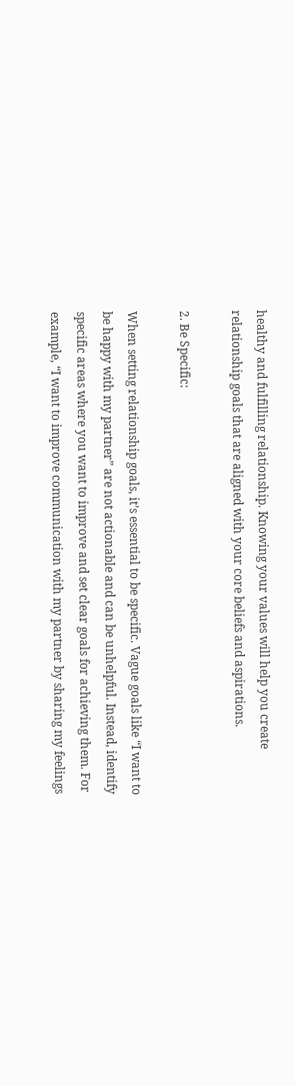healthy and fulfilling relationship. Knowing your values will help you create relationship goals that are aligned with your core beliefs and aspirations.

2. Be Specific:

When setting relationship goals, it’s essential to be specific. Vague goals like “I want to be happy with my partner” are not actionable and can be unhelpful. Instead, identify specific areas where you want to improve and set clear goals for achieving them. For example, “I want to improve communication with my partner by sharing my feelings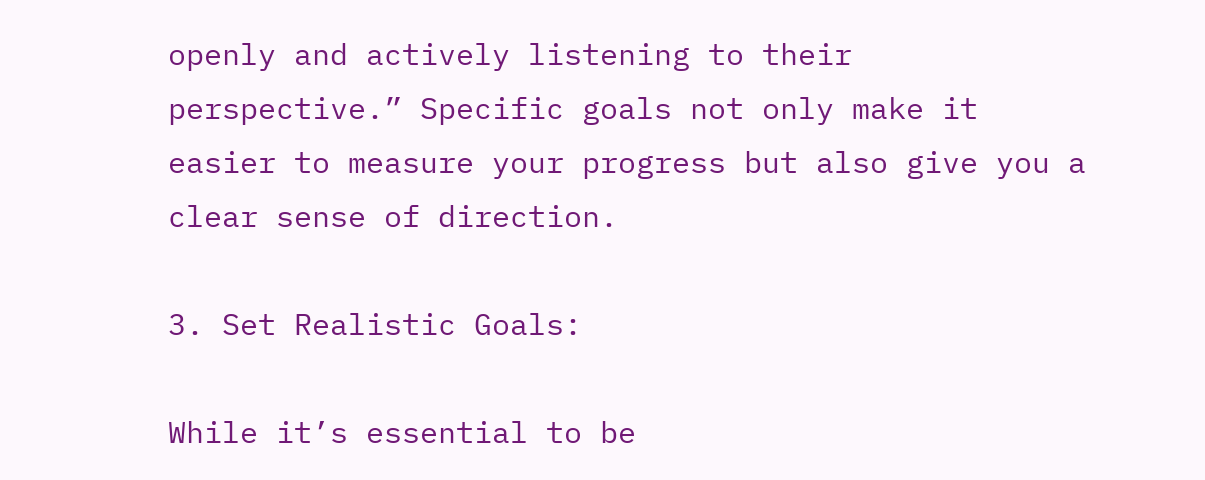openly and actively listening to their perspective.” Specific goals not only make it easier to measure your progress but also give you a clear sense of direction.

3. Set Realistic Goals:

While it’s essential to be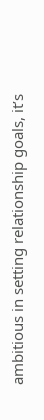ambitious in setting relationship goals, it’s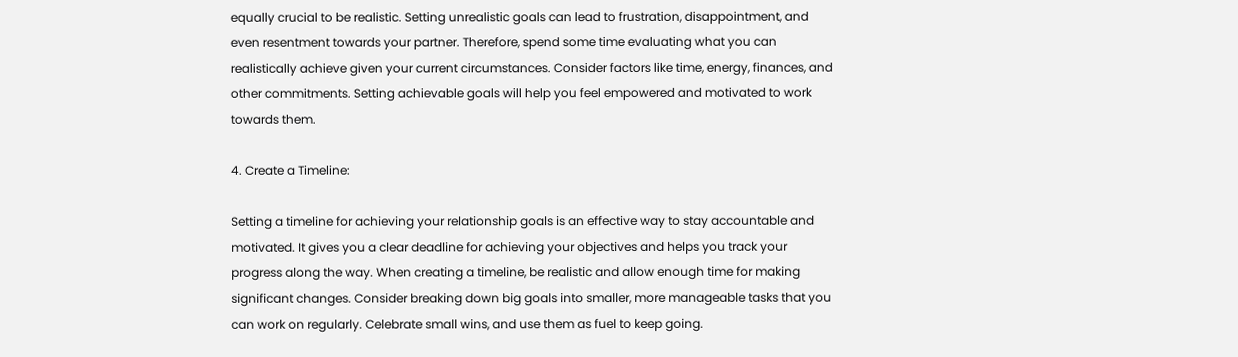equally crucial to be realistic. Setting unrealistic goals can lead to frustration, disappointment, and even resentment towards your partner. Therefore, spend some time evaluating what you can realistically achieve given your current circumstances. Consider factors like time, energy, finances, and other commitments. Setting achievable goals will help you feel empowered and motivated to work towards them.

4. Create a Timeline:

Setting a timeline for achieving your relationship goals is an effective way to stay accountable and motivated. It gives you a clear deadline for achieving your objectives and helps you track your progress along the way. When creating a timeline, be realistic and allow enough time for making significant changes. Consider breaking down big goals into smaller, more manageable tasks that you can work on regularly. Celebrate small wins, and use them as fuel to keep going.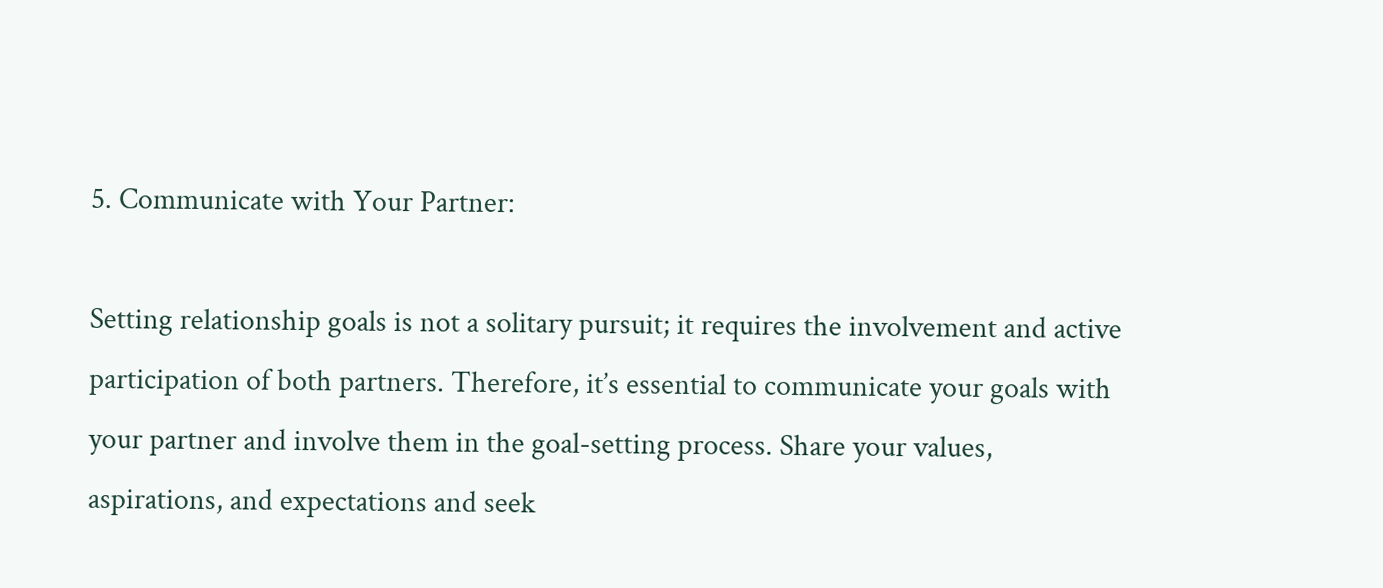5. Communicate with Your Partner:

Setting relationship goals is not a solitary pursuit; it requires the involvement and active participation of both partners. Therefore, it’s essential to communicate your goals with your partner and involve them in the goal-setting process. Share your values, aspirations, and expectations and seek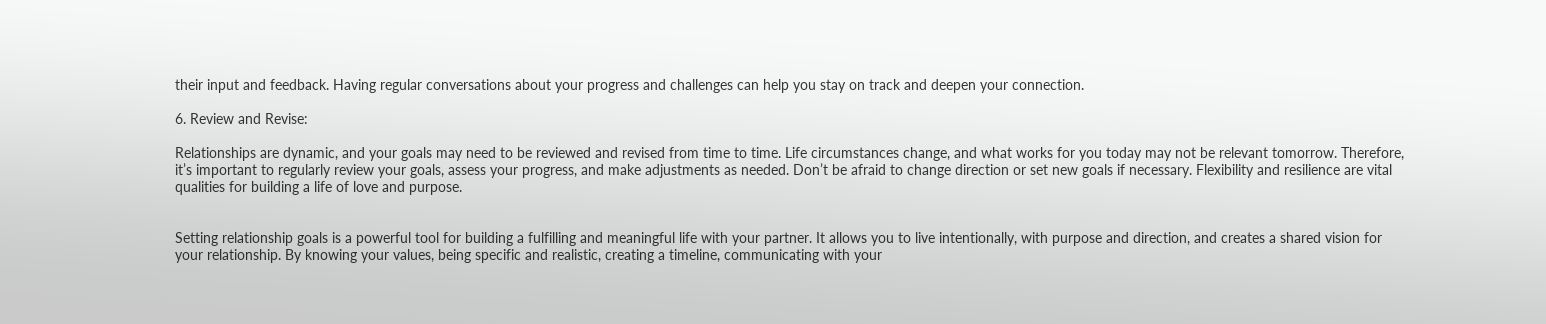their input and feedback. Having regular conversations about your progress and challenges can help you stay on track and deepen your connection.

6. Review and Revise:

Relationships are dynamic, and your goals may need to be reviewed and revised from time to time. Life circumstances change, and what works for you today may not be relevant tomorrow. Therefore, it’s important to regularly review your goals, assess your progress, and make adjustments as needed. Don’t be afraid to change direction or set new goals if necessary. Flexibility and resilience are vital qualities for building a life of love and purpose.


Setting relationship goals is a powerful tool for building a fulfilling and meaningful life with your partner. It allows you to live intentionally, with purpose and direction, and creates a shared vision for your relationship. By knowing your values, being specific and realistic, creating a timeline, communicating with your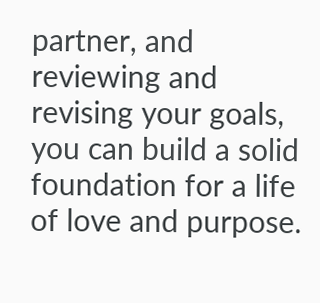partner, and reviewing and revising your goals, you can build a solid foundation for a life of love and purpose.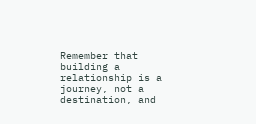Remember that building a relationship is a journey, not a destination, and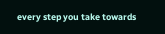every step you take towards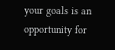your goals is an opportunity for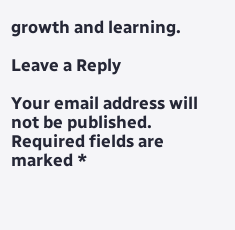growth and learning.

Leave a Reply

Your email address will not be published. Required fields are marked *